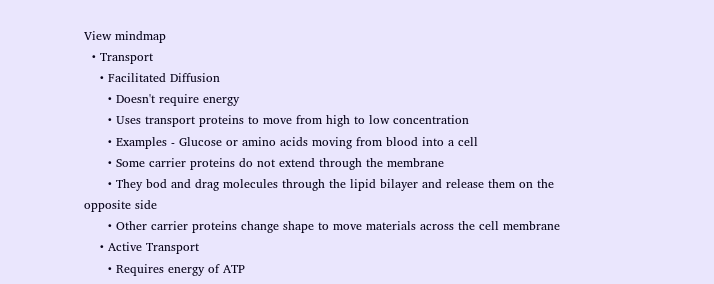View mindmap
  • Transport
    • Facilitated Diffusion
      • Doesn't require energy
      • Uses transport proteins to move from high to low concentration
      • Examples - Glucose or amino acids moving from blood into a cell
      • Some carrier proteins do not extend through the membrane
      • They bod and drag molecules through the lipid bilayer and release them on the opposite side
      • Other carrier proteins change shape to move materials across the cell membrane
    • Active Transport
      • Requires energy of ATP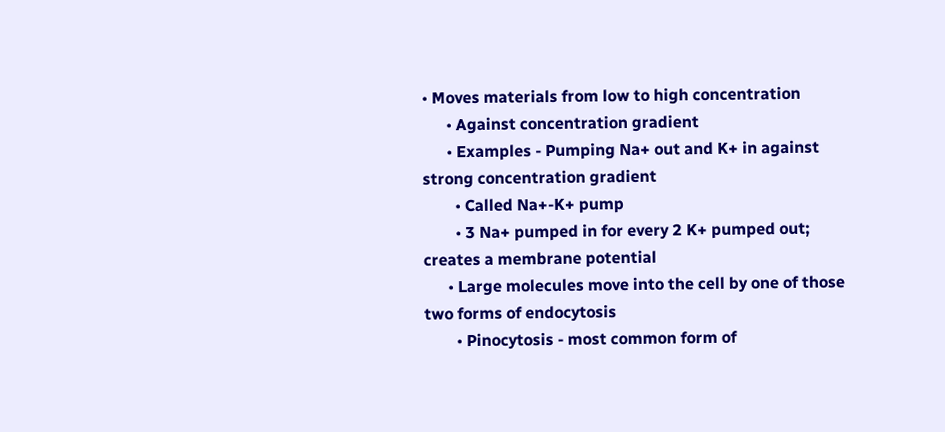• Moves materials from low to high concentration
      • Against concentration gradient
      • Examples - Pumping Na+ out and K+ in against strong concentration gradient
        • Called Na+-K+ pump
        • 3 Na+ pumped in for every 2 K+ pumped out; creates a membrane potential
      • Large molecules move into the cell by one of those two forms of endocytosis
        • Pinocytosis - most common form of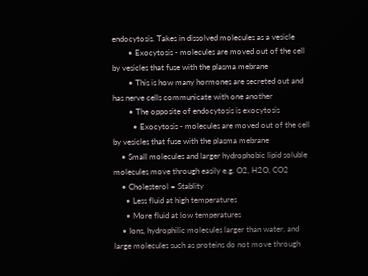endocytosis. Takes in dissolved molecules as a vesicle
        • Exocytosis - molecules are moved out of the cell by vesicles that fuse with the plasma mebrane
        • This is how many hormones are secreted out and has nerve cells communicate with one another
        • The opposite of endocytosis is exocytosis
          • Exocytosis - molecules are moved out of the cell by vesicles that fuse with the plasma mebrane
    • Small molecules and larger hydrophobic lipid soluble molecules move through easily e.g. O2, H2O, CO2
    • Cholesterol = Stablity
      • Less fluid at high temperatures
      • More fluid at low temperatures
    • Ions, hydrophilic molecules larger than water, and large molecules such as proteins do not move through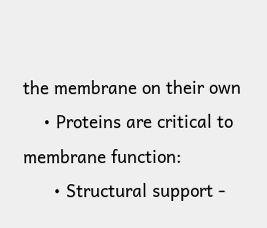the membrane on their own
    • Proteins are critical to membrane function:
      • Structural support -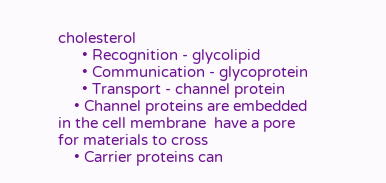cholesterol
      • Recognition - glycolipid
      • Communication - glycoprotein
      • Transport - channel protein
    • Channel proteins are embedded in the cell membrane  have a pore for materials to cross
    • Carrier proteins can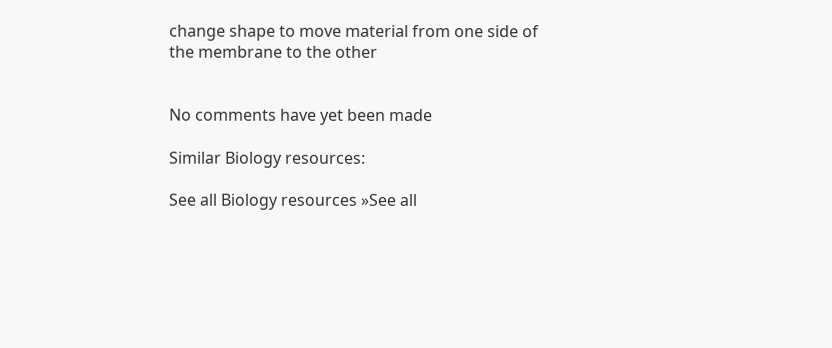change shape to move material from one side of the membrane to the other


No comments have yet been made

Similar Biology resources:

See all Biology resources »See all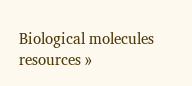Biological molecules resources »